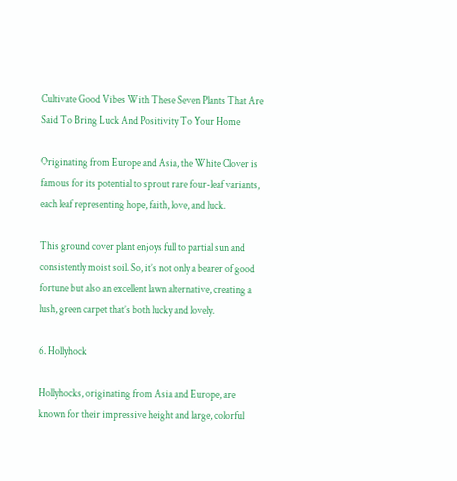Cultivate Good Vibes With These Seven Plants That Are Said To Bring Luck And Positivity To Your Home

Originating from Europe and Asia, the White Clover is famous for its potential to sprout rare four-leaf variants, each leaf representing hope, faith, love, and luck.

This ground cover plant enjoys full to partial sun and consistently moist soil. So, it’s not only a bearer of good fortune but also an excellent lawn alternative, creating a lush, green carpet that’s both lucky and lovely.

6. Hollyhock

Hollyhocks, originating from Asia and Europe, are known for their impressive height and large, colorful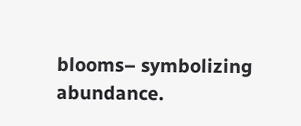blooms– symbolizing abundance.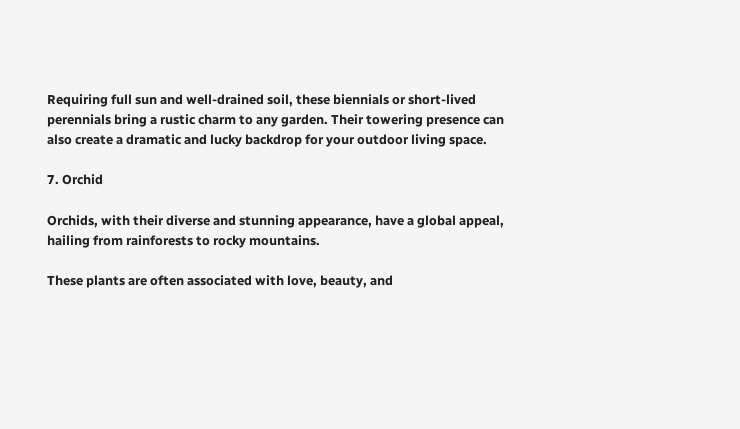Requiring full sun and well-drained soil, these biennials or short-lived perennials bring a rustic charm to any garden. Their towering presence can also create a dramatic and lucky backdrop for your outdoor living space.

7. Orchid

Orchids, with their diverse and stunning appearance, have a global appeal, hailing from rainforests to rocky mountains.

These plants are often associated with love, beauty, and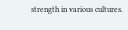strength in various cultures.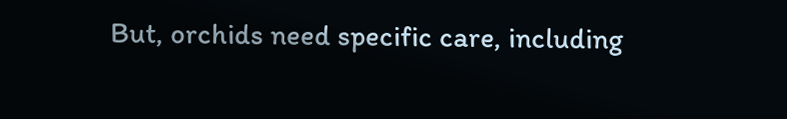But, orchids need specific care, including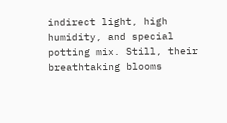indirect light, high humidity, and special potting mix. Still, their breathtaking blooms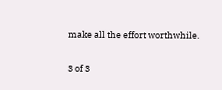make all the effort worthwhile.

3 of 3